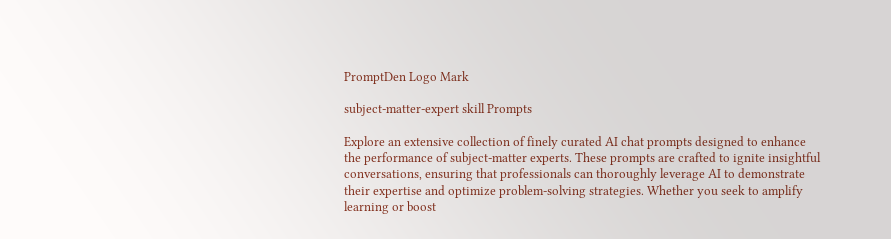PromptDen Logo Mark

subject-matter-expert skill Prompts

Explore an extensive collection of finely curated AI chat prompts designed to enhance the performance of subject-matter experts. These prompts are crafted to ignite insightful conversations, ensuring that professionals can thoroughly leverage AI to demonstrate their expertise and optimize problem-solving strategies. Whether you seek to amplify learning or boost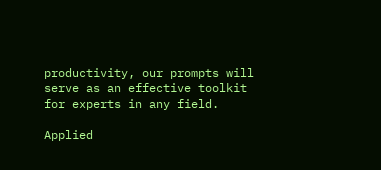productivity, our prompts will serve as an effective toolkit for experts in any field.

Applied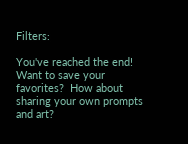Filters:

You've reached the end!
Want to save your favorites?  How about sharing your own prompts and art?